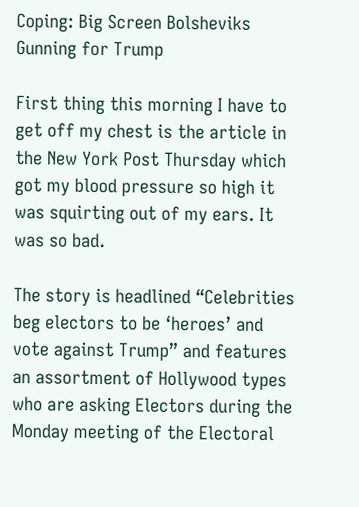Coping: Big Screen Bolsheviks Gunning for Trump

First thing this morning I have to get off my chest is the article in the New York Post Thursday which got my blood pressure so high it was squirting out of my ears. It was so bad.

The story is headlined “Celebrities beg electors to be ‘heroes’ and vote against Trump” and features an assortment of Hollywood types who are asking Electors during the Monday meeting of the Electoral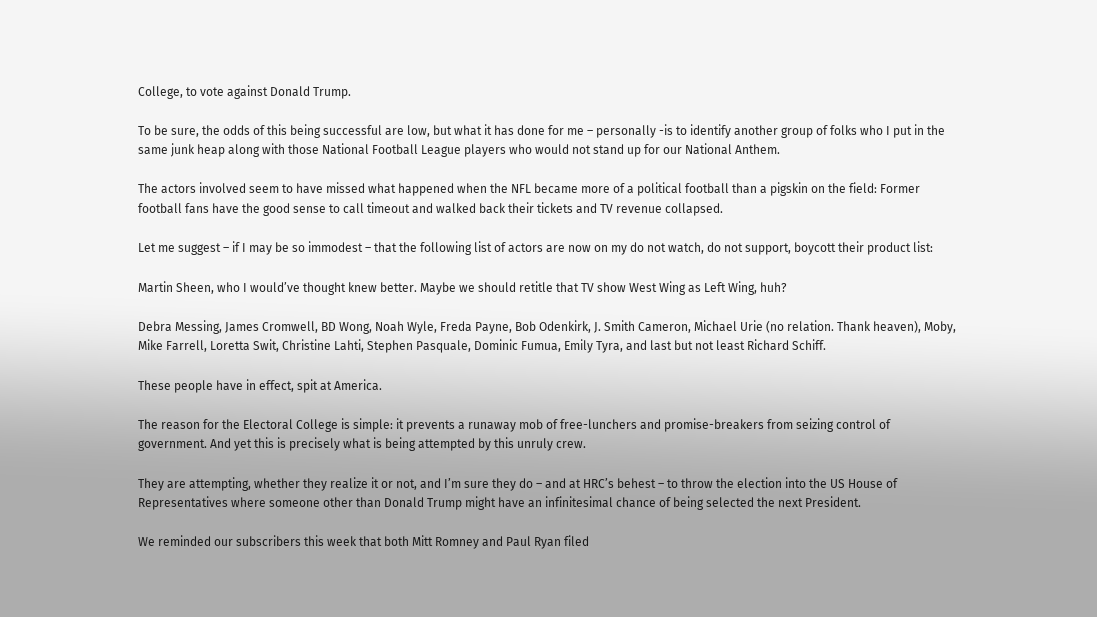College, to vote against Donald Trump.

To be sure, the odds of this being successful are low, but what it has done for me – personally -is to identify another group of folks who I put in the same junk heap along with those National Football League players who would not stand up for our National Anthem.

The actors involved seem to have missed what happened when the NFL became more of a political football than a pigskin on the field: Former football fans have the good sense to call timeout and walked back their tickets and TV revenue collapsed.

Let me suggest – if I may be so immodest – that the following list of actors are now on my do not watch, do not support, boycott their product list:

Martin Sheen, who I would’ve thought knew better. Maybe we should retitle that TV show West Wing as Left Wing, huh?

Debra Messing, James Cromwell, BD Wong, Noah Wyle, Freda Payne, Bob Odenkirk, J. Smith Cameron, Michael Urie (no relation. Thank heaven), Moby, Mike Farrell, Loretta Swit, Christine Lahti, Stephen Pasquale, Dominic Fumua, Emily Tyra, and last but not least Richard Schiff.

These people have in effect, spit at America.

The reason for the Electoral College is simple: it prevents a runaway mob of free-lunchers and promise-breakers from seizing control of government. And yet this is precisely what is being attempted by this unruly crew.

They are attempting, whether they realize it or not, and I’m sure they do – and at HRC’s behest – to throw the election into the US House of Representatives where someone other than Donald Trump might have an infinitesimal chance of being selected the next President.

We reminded our subscribers this week that both Mitt Romney and Paul Ryan filed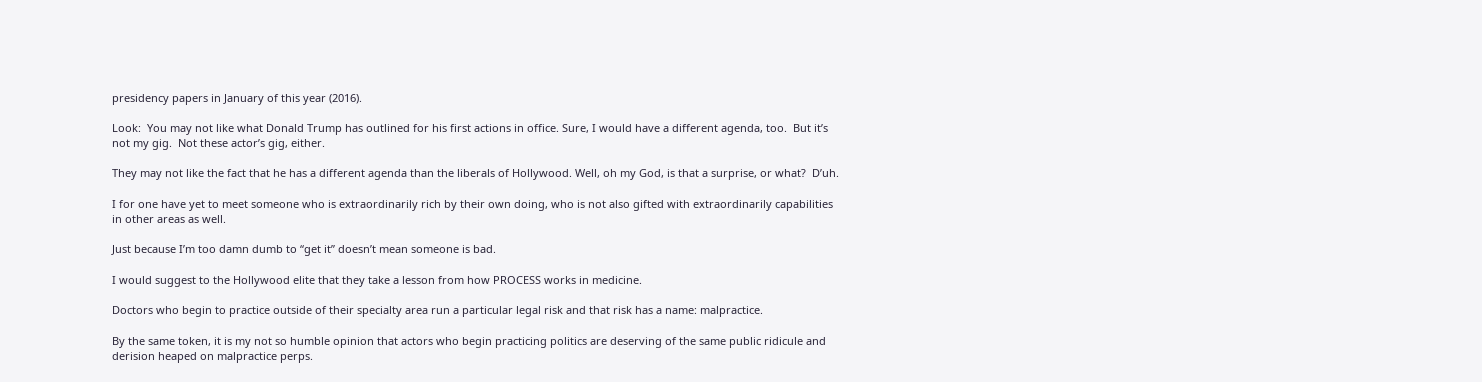presidency papers in January of this year (2016).

Look:  You may not like what Donald Trump has outlined for his first actions in office. Sure, I would have a different agenda, too.  But it’s not my gig.  Not these actor’s gig, either.

They may not like the fact that he has a different agenda than the liberals of Hollywood. Well, oh my God, is that a surprise, or what?  D’uh.

I for one have yet to meet someone who is extraordinarily rich by their own doing, who is not also gifted with extraordinarily capabilities in other areas as well.

Just because I’m too damn dumb to “get it” doesn’t mean someone is bad.

I would suggest to the Hollywood elite that they take a lesson from how PROCESS works in medicine.

Doctors who begin to practice outside of their specialty area run a particular legal risk and that risk has a name: malpractice.

By the same token, it is my not so humble opinion that actors who begin practicing politics are deserving of the same public ridicule and derision heaped on malpractice perps.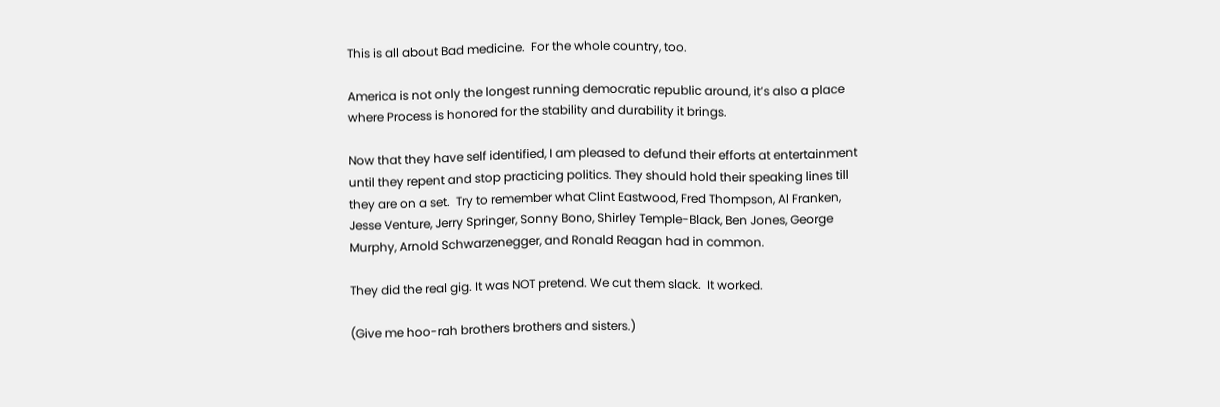This is all about Bad medicine.  For the whole country, too.

America is not only the longest running democratic republic around, it’s also a place where Process is honored for the stability and durability it brings.

Now that they have self identified, I am pleased to defund their efforts at entertainment until they repent and stop practicing politics. They should hold their speaking lines till they are on a set.  Try to remember what Clint Eastwood, Fred Thompson, Al Franken, Jesse Venture, Jerry Springer, Sonny Bono, Shirley Temple-Black, Ben Jones, George Murphy, Arnold Schwarzenegger, and Ronald Reagan had in common.

They did the real gig. It was NOT pretend. We cut them slack.  It worked.

(Give me hoo-rah brothers brothers and sisters.)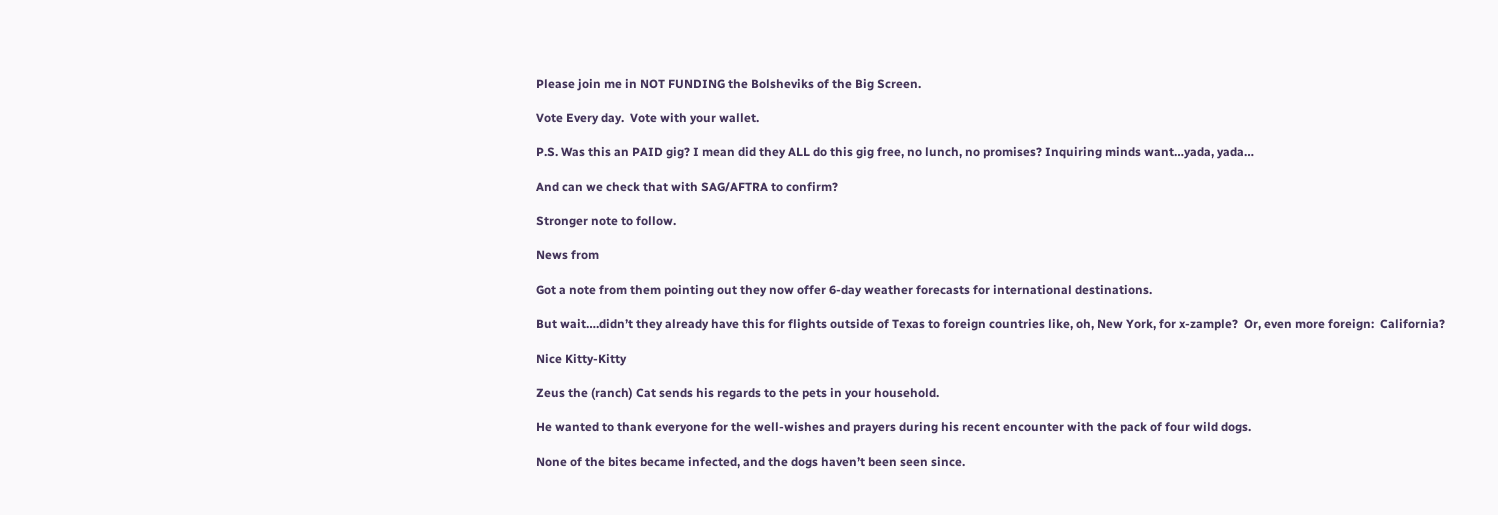Please join me in NOT FUNDING the Bolsheviks of the Big Screen.

Vote Every day.  Vote with your wallet.

P.S. Was this an PAID gig? I mean did they ALL do this gig free, no lunch, no promises? Inquiring minds want…yada, yada…

And can we check that with SAG/AFTRA to confirm?

Stronger note to follow.

News from

Got a note from them pointing out they now offer 6-day weather forecasts for international destinations.

But wait….didn’t they already have this for flights outside of Texas to foreign countries like, oh, New York, for x-zample?  Or, even more foreign:  California?

Nice Kitty-Kitty

Zeus the (ranch) Cat sends his regards to the pets in your household.

He wanted to thank everyone for the well-wishes and prayers during his recent encounter with the pack of four wild dogs.

None of the bites became infected, and the dogs haven’t been seen since.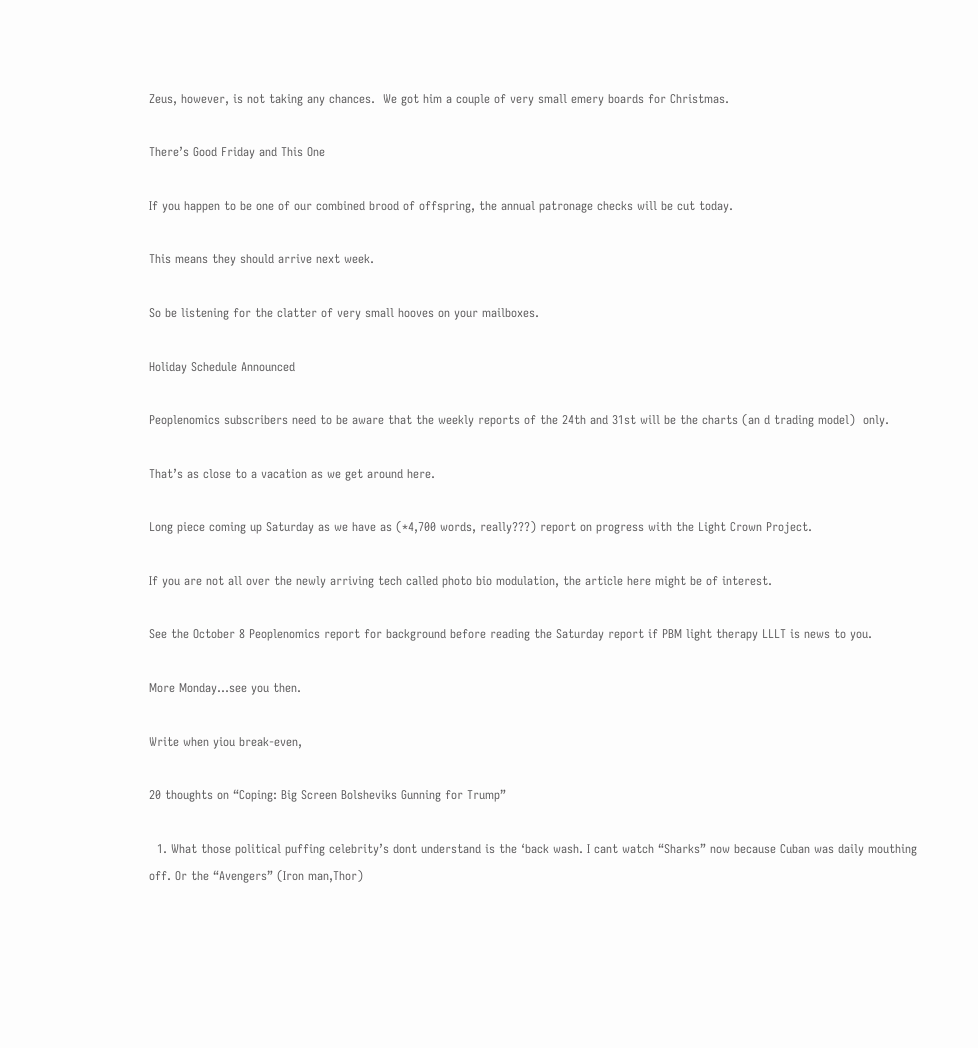Zeus, however, is not taking any chances.  We got him a couple of very small emery boards for Christmas.

There’s Good Friday and This One

If you happen to be one of our combined brood of offspring, the annual patronage checks will be cut today.

This means they should arrive next week.

So be listening for the clatter of very small hooves on your mailboxes.

Holiday Schedule Announced

Peoplenomics subscribers need to be aware that the weekly reports of the 24th and 31st will be the charts (an d trading model)  only.

That’s as close to a vacation as we get around here.

Long piece coming up Saturday as we have as (*4,700 words, really???) report on progress with the Light Crown Project.

If you are not all over the newly arriving tech called photo bio modulation, the article here might be of interest.

See the October 8 Peoplenomics report for background before reading the Saturday report if PBM light therapy LLLT is news to you.

More Monday…see you then.

Write when yiou break-even,

20 thoughts on “Coping: Big Screen Bolsheviks Gunning for Trump”

  1. What those political puffing celebrity’s dont understand is the ‘back wash. I cant watch “Sharks” now because Cuban was daily mouthing off. Or the “Avengers” (Iron man,Thor)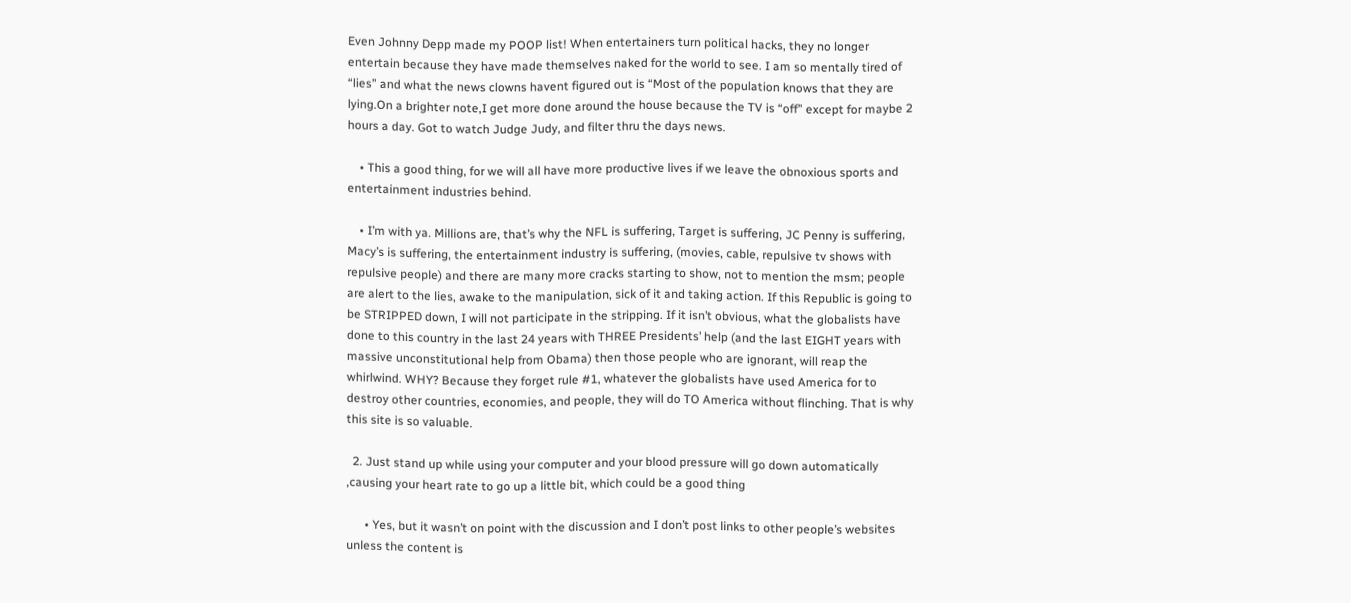Even Johnny Depp made my POOP list! When entertainers turn political hacks, they no longer entertain because they have made themselves naked for the world to see. I am so mentally tired of “lies” and what the news clowns havent figured out is “Most of the population knows that they are lying.On a brighter note,I get more done around the house because the TV is “off” except for maybe 2 hours a day. Got to watch Judge Judy, and filter thru the days news.

    • This a good thing, for we will all have more productive lives if we leave the obnoxious sports and entertainment industries behind.

    • I’m with ya. Millions are, that’s why the NFL is suffering, Target is suffering, JC Penny is suffering, Macy’s is suffering, the entertainment industry is suffering, (movies, cable, repulsive tv shows with repulsive people) and there are many more cracks starting to show, not to mention the msm; people are alert to the lies, awake to the manipulation, sick of it and taking action. If this Republic is going to be STRIPPED down, I will not participate in the stripping. If it isn’t obvious, what the globalists have done to this country in the last 24 years with THREE Presidents’ help (and the last EIGHT years with massive unconstitutional help from Obama) then those people who are ignorant, will reap the whirlwind. WHY? Because they forget rule #1, whatever the globalists have used America for to destroy other countries, economies, and people, they will do TO America without flinching. That is why this site is so valuable.

  2. Just stand up while using your computer and your blood pressure will go down automatically ,causing your heart rate to go up a little bit, which could be a good thing

      • Yes, but it wasn’t on point with the discussion and I don’t post links to other people’s websites unless the content is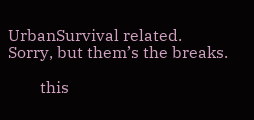UrbanSurvival related. Sorry, but them’s the breaks.

        this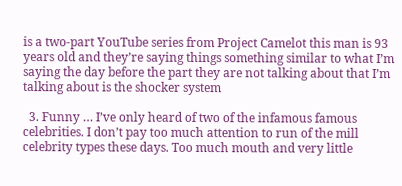is a two-part YouTube series from Project Camelot this man is 93 years old and they’re saying things something similar to what I’m saying the day before the part they are not talking about that I’m talking about is the shocker system

  3. Funny … I’ve only heard of two of the infamous famous celebrities. I don’t pay too much attention to run of the mill celebrity types these days. Too much mouth and very little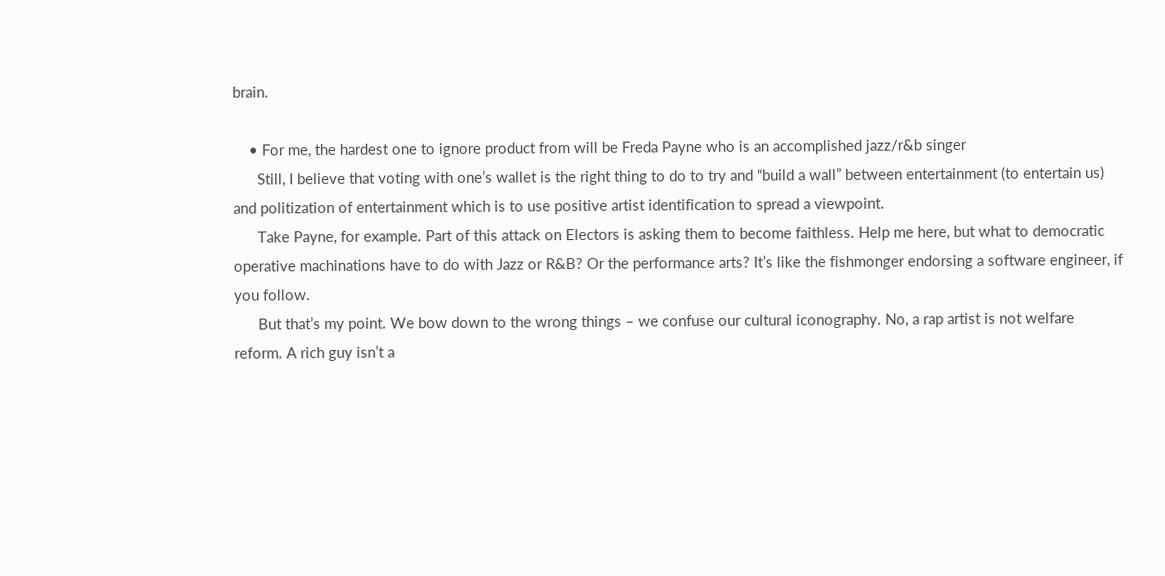brain.

    • For me, the hardest one to ignore product from will be Freda Payne who is an accomplished jazz/r&b singer
      Still, I believe that voting with one’s wallet is the right thing to do to try and “build a wall” between entertainment (to entertain us) and politization of entertainment which is to use positive artist identification to spread a viewpoint.
      Take Payne, for example. Part of this attack on Electors is asking them to become faithless. Help me here, but what to democratic operative machinations have to do with Jazz or R&B? Or the performance arts? It’s like the fishmonger endorsing a software engineer, if you follow.
      But that’s my point. We bow down to the wrong things – we confuse our cultural iconography. No, a rap artist is not welfare reform. A rich guy isn’t a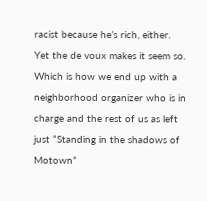racist because he’s rich, either. Yet the de voux makes it seem so. Which is how we end up with a neighborhood organizer who is in charge and the rest of us as left just “Standing in the shadows of Motown”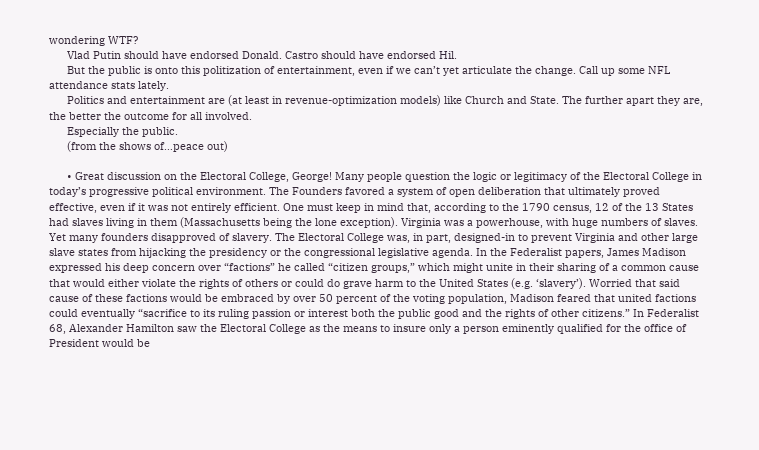wondering WTF?
      Vlad Putin should have endorsed Donald. Castro should have endorsed Hil.
      But the public is onto this politization of entertainment, even if we can’t yet articulate the change. Call up some NFL attendance stats lately.
      Politics and entertainment are (at least in revenue-optimization models) like Church and State. The further apart they are, the better the outcome for all involved.
      Especially the public.
      (from the shows of…peace out)

      • Great discussion on the Electoral College, George! Many people question the logic or legitimacy of the Electoral College in today’s progressive political environment. The Founders favored a system of open deliberation that ultimately proved effective, even if it was not entirely efficient. One must keep in mind that, according to the 1790 census, 12 of the 13 States had slaves living in them (Massachusetts being the lone exception). Virginia was a powerhouse, with huge numbers of slaves. Yet many founders disapproved of slavery. The Electoral College was, in part, designed-in to prevent Virginia and other large slave states from hijacking the presidency or the congressional legislative agenda. In the Federalist papers, James Madison expressed his deep concern over “factions” he called “citizen groups,” which might unite in their sharing of a common cause that would either violate the rights of others or could do grave harm to the United States (e.g. ‘slavery’). Worried that said cause of these factions would be embraced by over 50 percent of the voting population, Madison feared that united factions could eventually “sacrifice to its ruling passion or interest both the public good and the rights of other citizens.” In Federalist 68, Alexander Hamilton saw the Electoral College as the means to insure only a person eminently qualified for the office of President would be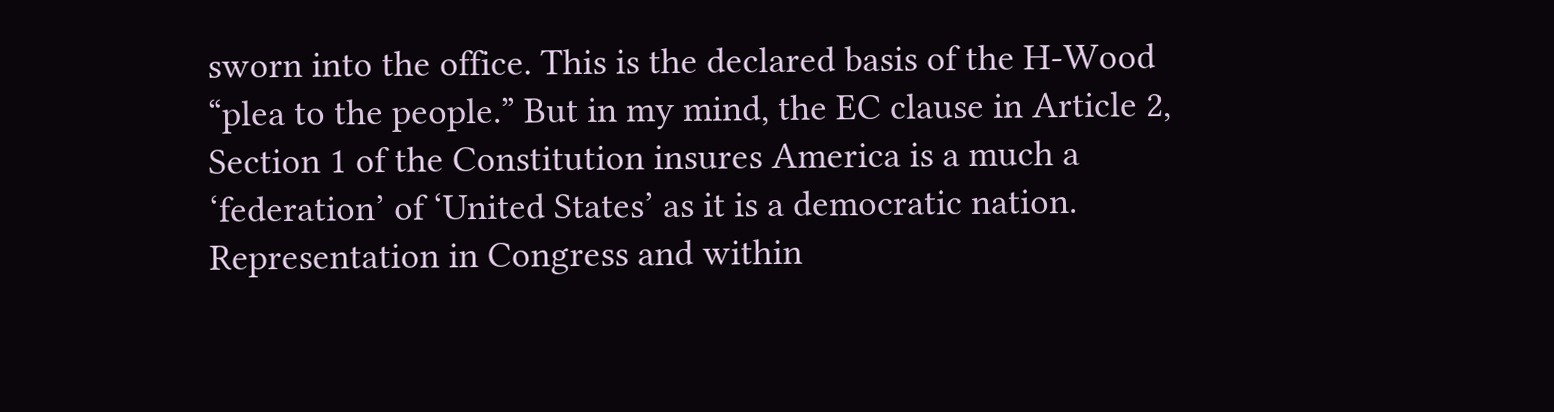sworn into the office. This is the declared basis of the H-Wood “plea to the people.” But in my mind, the EC clause in Article 2, Section 1 of the Constitution insures America is a much a ‘federation’ of ‘United States’ as it is a democratic nation. Representation in Congress and within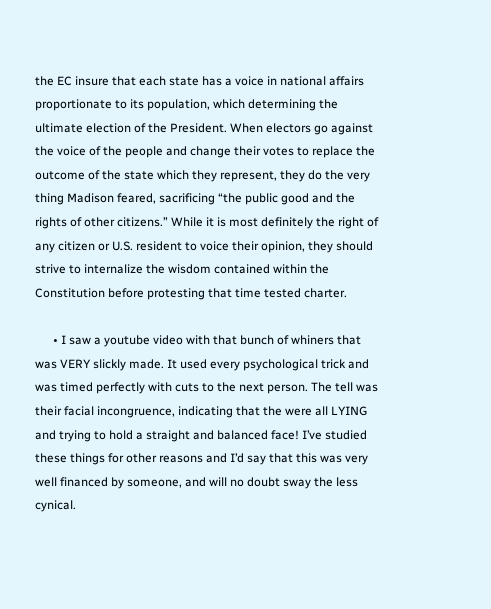the EC insure that each state has a voice in national affairs proportionate to its population, which determining the ultimate election of the President. When electors go against the voice of the people and change their votes to replace the outcome of the state which they represent, they do the very thing Madison feared, sacrificing “the public good and the rights of other citizens.” While it is most definitely the right of any citizen or U.S. resident to voice their opinion, they should strive to internalize the wisdom contained within the Constitution before protesting that time tested charter.

      • I saw a youtube video with that bunch of whiners that was VERY slickly made. It used every psychological trick and was timed perfectly with cuts to the next person. The tell was their facial incongruence, indicating that the were all LYING and trying to hold a straight and balanced face! I’ve studied these things for other reasons and I’d say that this was very well financed by someone, and will no doubt sway the less cynical.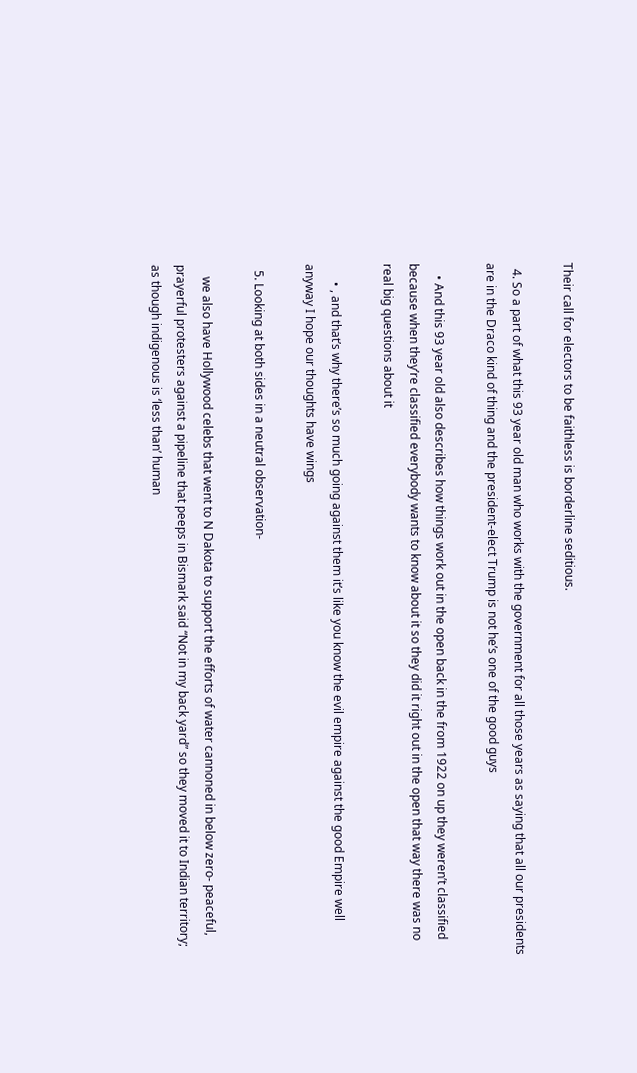Their call for electors to be faithless is borderline seditious.

  4. So a part of what this 93 year old man who works with the government for all those years as saying that all our presidents are in the Draco kind of thing and the president-elect Trump is not he’s one of the good guys

    • And this 93 year old also describes how things work out in the open back in the from 1922 on up they weren’t classified because when they’re classified everybody wants to know about it so they did it right out in the open that way there was no real big questions about it

      • , and that’s why there’s so much going against them it’s like you know the evil empire against the good Empire well anyway I hope our thoughts have wings

  5. Looking at both sides in a neutral observation-

    we also have Hollywood celebs that went to N Dakota to support the efforts of water cannoned in below zero- peaceful, prayerful protesters against a pipeline that peeps in Bismark said “Not in my back yard” so they moved it to Indian territory; as though indigenous is ‘less than’ human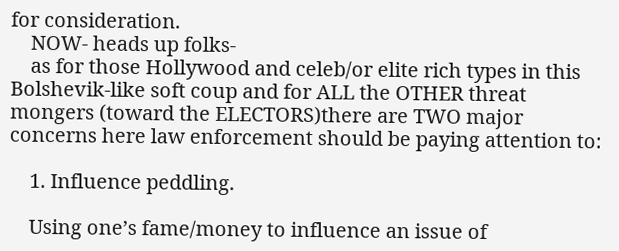for consideration.
    NOW- heads up folks-
    as for those Hollywood and celeb/or elite rich types in this Bolshevik-like soft coup and for ALL the OTHER threat mongers (toward the ELECTORS)there are TWO major concerns here law enforcement should be paying attention to:

    1. Influence peddling.

    Using one’s fame/money to influence an issue of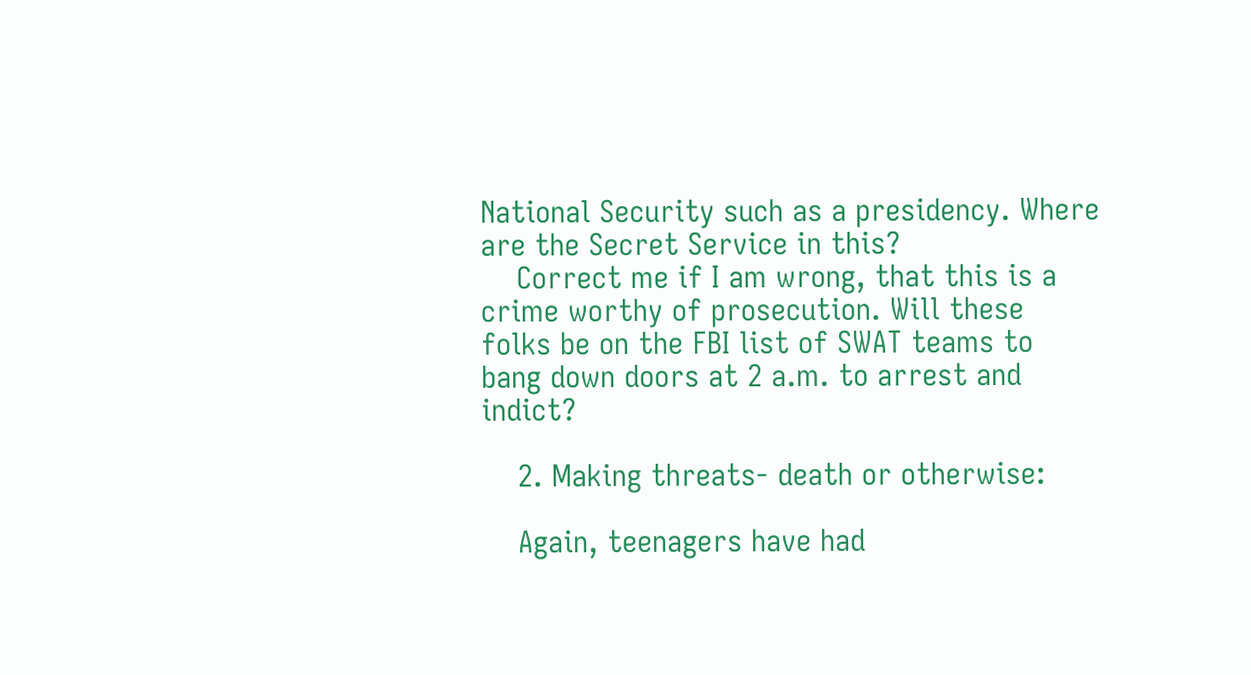National Security such as a presidency. Where are the Secret Service in this?
    Correct me if I am wrong, that this is a crime worthy of prosecution. Will these folks be on the FBI list of SWAT teams to bang down doors at 2 a.m. to arrest and indict?

    2. Making threats- death or otherwise:

    Again, teenagers have had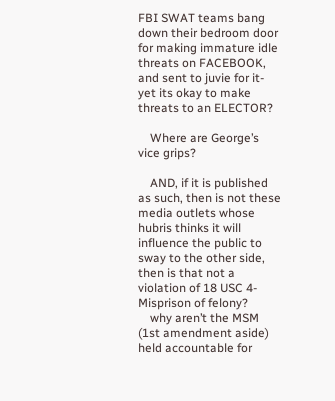FBI SWAT teams bang down their bedroom door for making immature idle threats on FACEBOOK, and sent to juvie for it- yet its okay to make threats to an ELECTOR?

    Where are George’s vice grips?

    AND, if it is published as such, then is not these media outlets whose hubris thinks it will influence the public to sway to the other side, then is that not a violation of 18 USC 4- Misprison of felony?
    why aren’t the MSM (1st amendment aside) held accountable for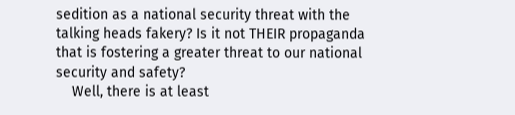sedition as a national security threat with the talking heads fakery? Is it not THEIR propaganda that is fostering a greater threat to our national security and safety?
    Well, there is at least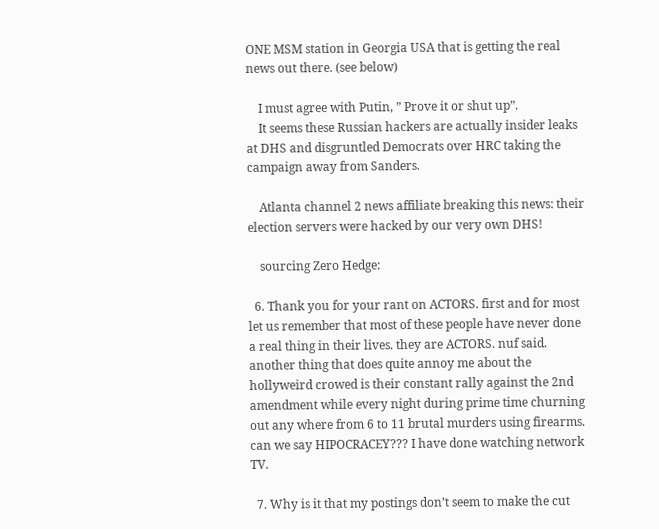ONE MSM station in Georgia USA that is getting the real news out there. (see below)

    I must agree with Putin, ” Prove it or shut up”.
    It seems these Russian hackers are actually insider leaks at DHS and disgruntled Democrats over HRC taking the campaign away from Sanders.

    Atlanta channel 2 news affiliate breaking this news: their election servers were hacked by our very own DHS!

    sourcing Zero Hedge:

  6. Thank you for your rant on ACTORS. first and for most let us remember that most of these people have never done a real thing in their lives. they are ACTORS. nuf said. another thing that does quite annoy me about the hollyweird crowed is their constant rally against the 2nd amendment while every night during prime time churning out any where from 6 to 11 brutal murders using firearms. can we say HIPOCRACEY??? I have done watching network TV.

  7. Why is it that my postings don’t seem to make the cut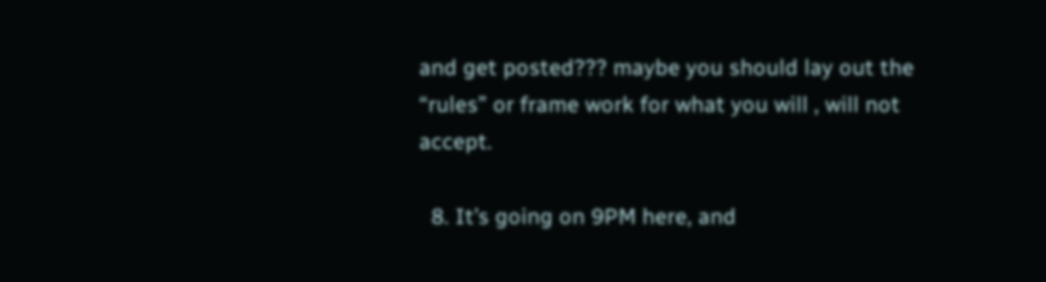and get posted??? maybe you should lay out the “rules” or frame work for what you will , will not accept.

  8. It’s going on 9PM here, and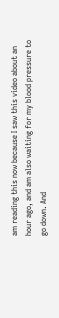am reading this now because I saw this video about an hour ago, and am also waiting for my blood pressure to go down. And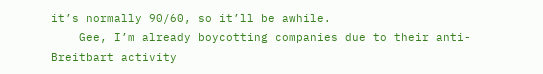it’s normally 90/60, so it’ll be awhile.
    Gee, I’m already boycotting companies due to their anti-Breitbart activity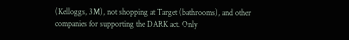(Kelloggs, 3M), not shopping at Target (bathrooms), and other companies for supporting the DARK act. Only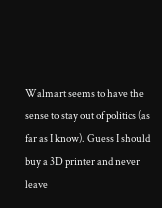Walmart seems to have the sense to stay out of politics (as far as I know). Guess I should buy a 3D printer and never leave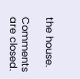the house.

Comments are closed.